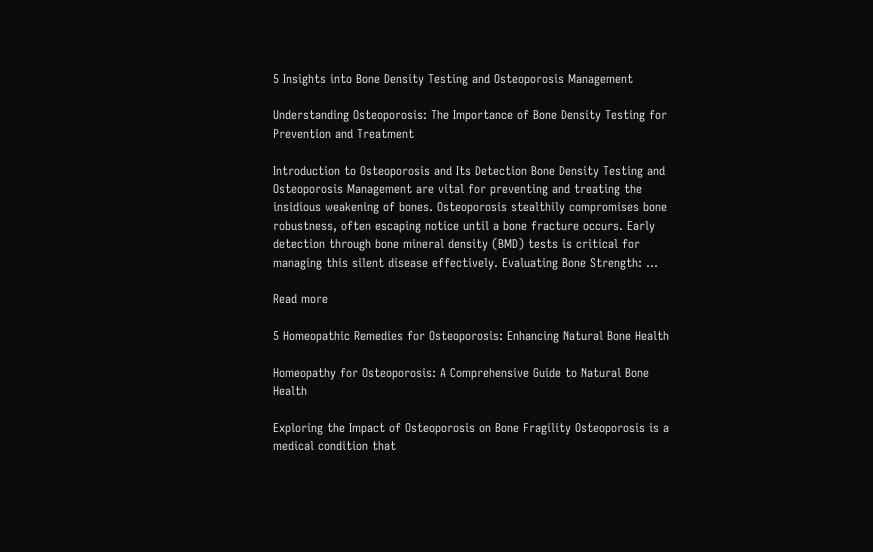5 Insights into Bone Density Testing and Osteoporosis Management

Understanding Osteoporosis: The Importance of Bone Density Testing for Prevention and Treatment

Introduction to Osteoporosis and Its Detection Bone Density Testing and Osteoporosis Management are vital for preventing and treating the insidious weakening of bones. Osteoporosis stealthily compromises bone robustness, often escaping notice until a bone fracture occurs. Early detection through bone mineral density (BMD) tests is critical for managing this silent disease effectively. Evaluating Bone Strength: …

Read more

5 Homeopathic Remedies for Osteoporosis: Enhancing Natural Bone Health

Homeopathy for Osteoporosis: A Comprehensive Guide to Natural Bone Health

Exploring the Impact of Osteoporosis on Bone Fragility Osteoporosis is a medical condition that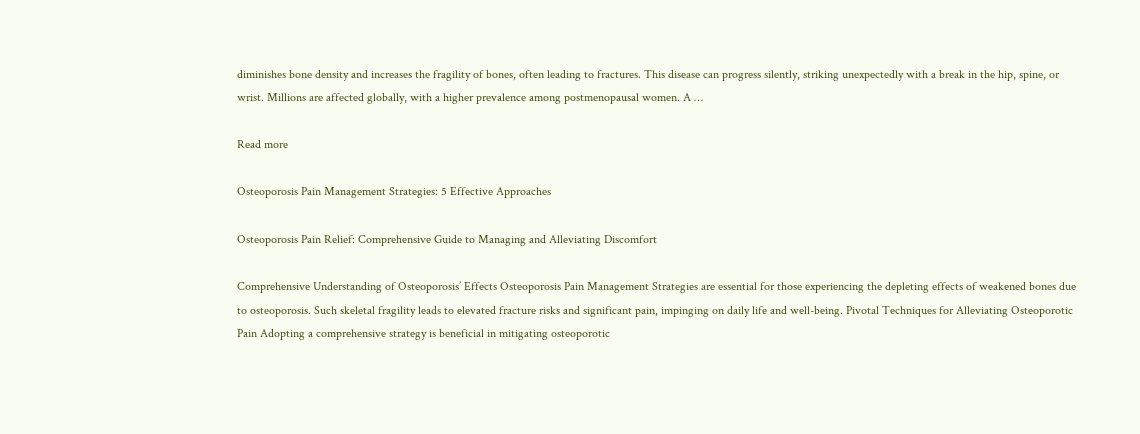diminishes bone density and increases the fragility of bones, often leading to fractures. This disease can progress silently, striking unexpectedly with a break in the hip, spine, or wrist. Millions are affected globally, with a higher prevalence among postmenopausal women. A …

Read more

Osteoporosis Pain Management Strategies: 5 Effective Approaches

Osteoporosis Pain Relief: Comprehensive Guide to Managing and Alleviating Discomfort

Comprehensive Understanding of Osteoporosis’ Effects Osteoporosis Pain Management Strategies are essential for those experiencing the depleting effects of weakened bones due to osteoporosis. Such skeletal fragility leads to elevated fracture risks and significant pain, impinging on daily life and well-being. Pivotal Techniques for Alleviating Osteoporotic Pain Adopting a comprehensive strategy is beneficial in mitigating osteoporotic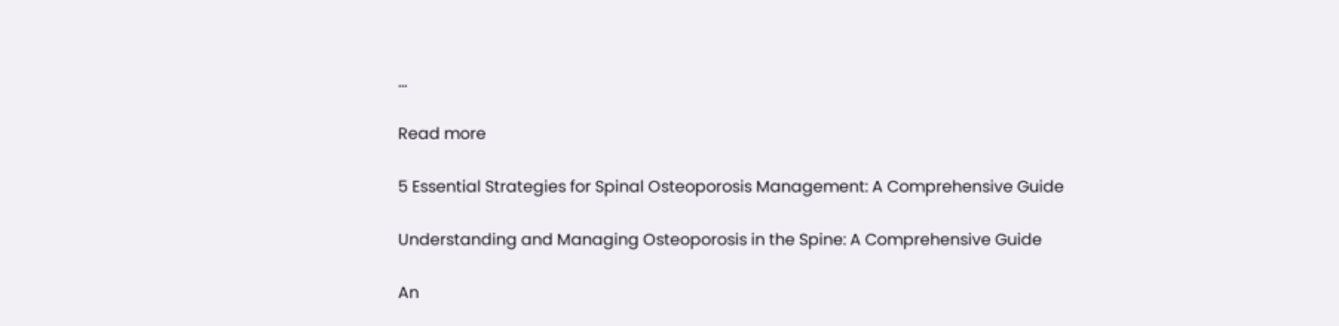…

Read more

5 Essential Strategies for Spinal Osteoporosis Management: A Comprehensive Guide

Understanding and Managing Osteoporosis in the Spine: A Comprehensive Guide

An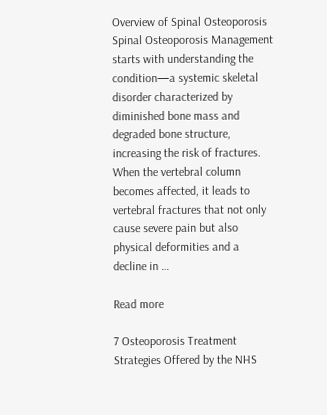Overview of Spinal Osteoporosis Spinal Osteoporosis Management starts with understanding the condition—a systemic skeletal disorder characterized by diminished bone mass and degraded bone structure, increasing the risk of fractures. When the vertebral column becomes affected, it leads to vertebral fractures that not only cause severe pain but also physical deformities and a decline in …

Read more

7 Osteoporosis Treatment Strategies Offered by the NHS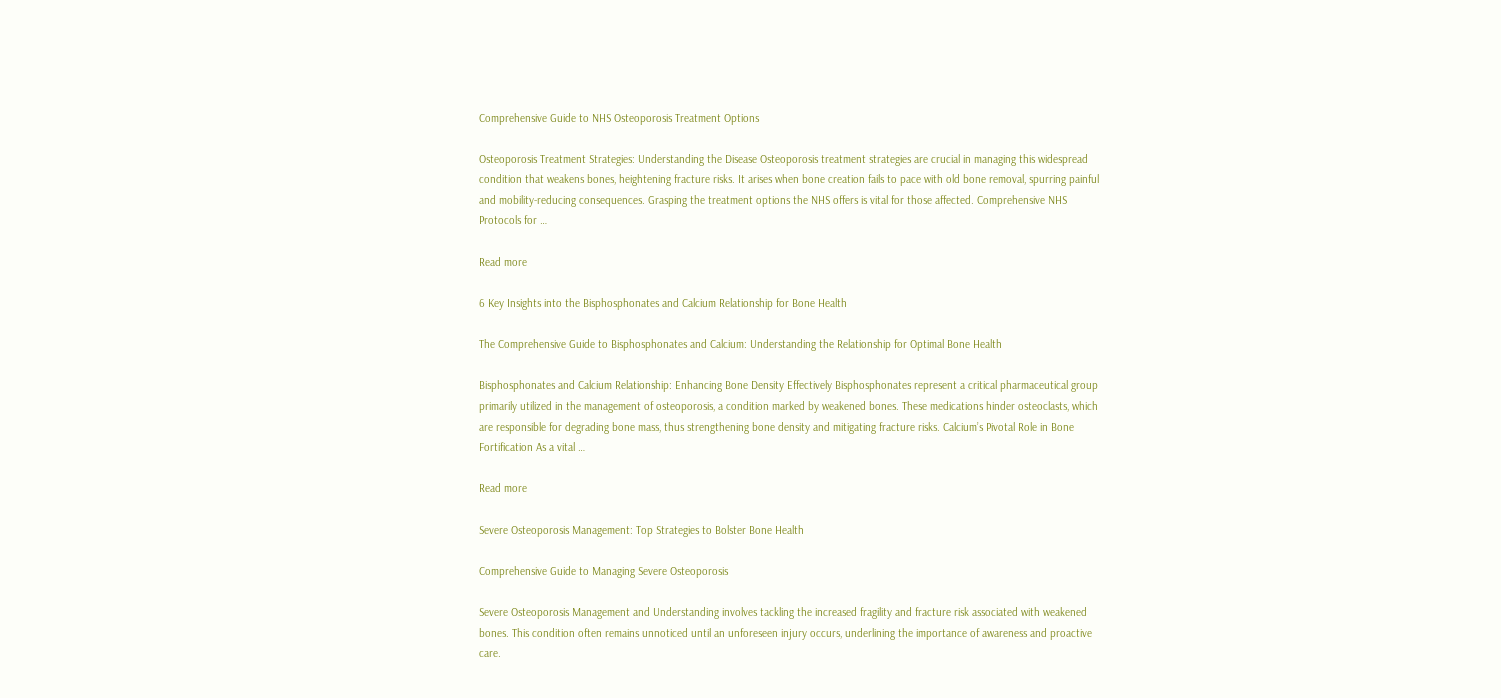Comprehensive Guide to NHS Osteoporosis Treatment Options

Osteoporosis Treatment Strategies: Understanding the Disease Osteoporosis treatment strategies are crucial in managing this widespread condition that weakens bones, heightening fracture risks. It arises when bone creation fails to pace with old bone removal, spurring painful and mobility-reducing consequences. Grasping the treatment options the NHS offers is vital for those affected. Comprehensive NHS Protocols for …

Read more

6 Key Insights into the Bisphosphonates and Calcium Relationship for Bone Health

The Comprehensive Guide to Bisphosphonates and Calcium: Understanding the Relationship for Optimal Bone Health

Bisphosphonates and Calcium Relationship: Enhancing Bone Density Effectively Bisphosphonates represent a critical pharmaceutical group primarily utilized in the management of osteoporosis, a condition marked by weakened bones. These medications hinder osteoclasts, which are responsible for degrading bone mass, thus strengthening bone density and mitigating fracture risks. Calcium’s Pivotal Role in Bone Fortification As a vital …

Read more

Severe Osteoporosis Management: Top Strategies to Bolster Bone Health

Comprehensive Guide to Managing Severe Osteoporosis

Severe Osteoporosis Management and Understanding involves tackling the increased fragility and fracture risk associated with weakened bones. This condition often remains unnoticed until an unforeseen injury occurs, underlining the importance of awareness and proactive care.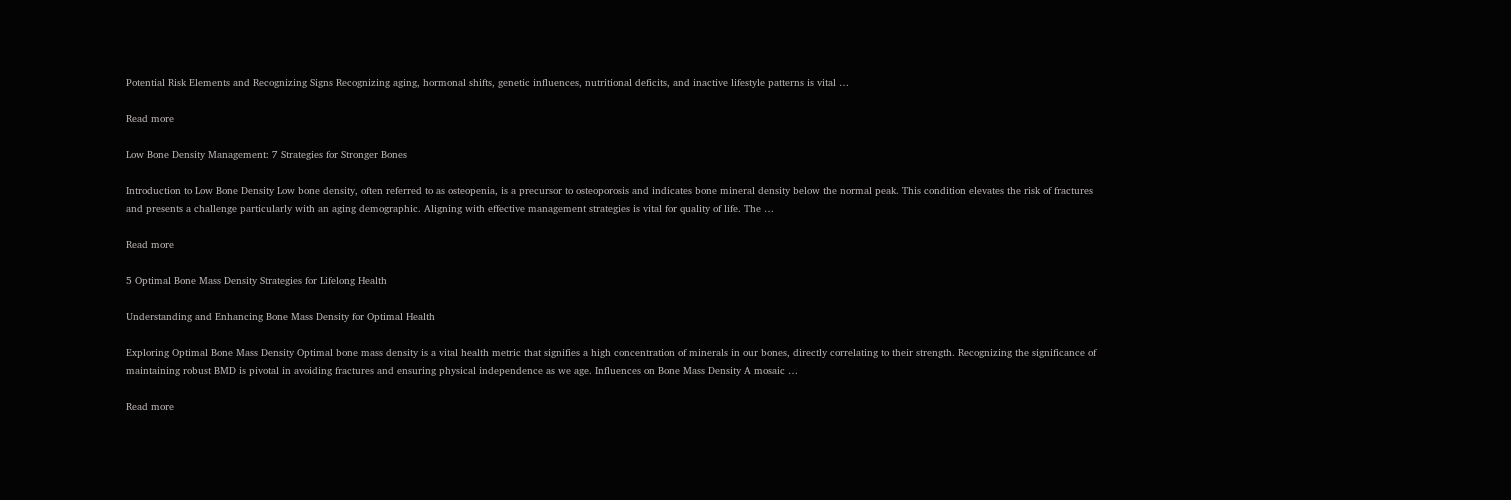Potential Risk Elements and Recognizing Signs Recognizing aging, hormonal shifts, genetic influences, nutritional deficits, and inactive lifestyle patterns is vital …

Read more

Low Bone Density Management: 7 Strategies for Stronger Bones

Introduction to Low Bone Density Low bone density, often referred to as osteopenia, is a precursor to osteoporosis and indicates bone mineral density below the normal peak. This condition elevates the risk of fractures and presents a challenge particularly with an aging demographic. Aligning with effective management strategies is vital for quality of life. The …

Read more

5 Optimal Bone Mass Density Strategies for Lifelong Health

Understanding and Enhancing Bone Mass Density for Optimal Health

Exploring Optimal Bone Mass Density Optimal bone mass density is a vital health metric that signifies a high concentration of minerals in our bones, directly correlating to their strength. Recognizing the significance of maintaining robust BMD is pivotal in avoiding fractures and ensuring physical independence as we age. Influences on Bone Mass Density A mosaic …

Read more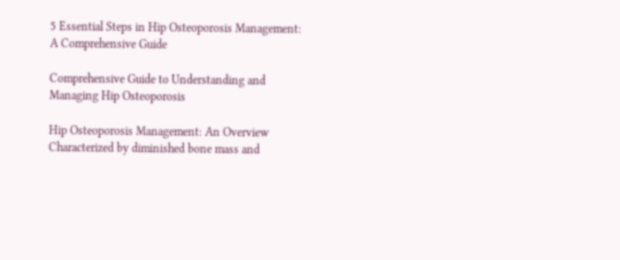5 Essential Steps in Hip Osteoporosis Management: A Comprehensive Guide

Comprehensive Guide to Understanding and Managing Hip Osteoporosis

Hip Osteoporosis Management: An Overview Characterized by diminished bone mass and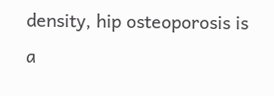density, hip osteoporosis is a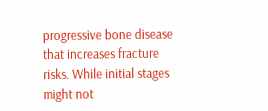progressive bone disease that increases fracture risks. While initial stages might not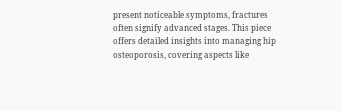present noticeable symptoms, fractures often signify advanced stages. This piece offers detailed insights into managing hip osteoporosis, covering aspects like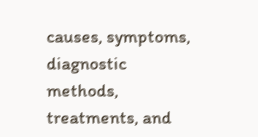causes, symptoms, diagnostic methods, treatments, and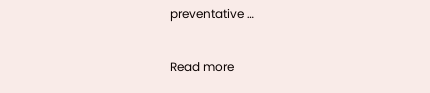preventative …

Read more